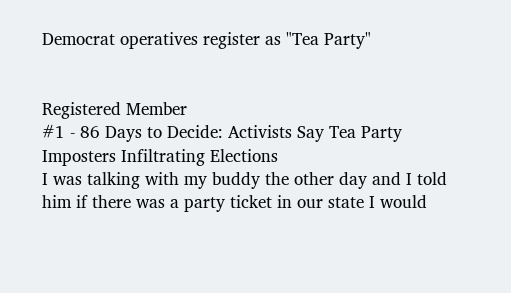Democrat operatives register as "Tea Party"


Registered Member
#1 - 86 Days to Decide: Activists Say Tea Party Imposters Infiltrating Elections
I was talking with my buddy the other day and I told him if there was a party ticket in our state I would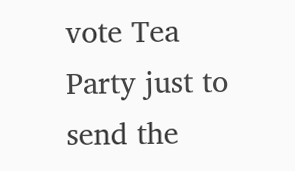vote Tea Party just to send the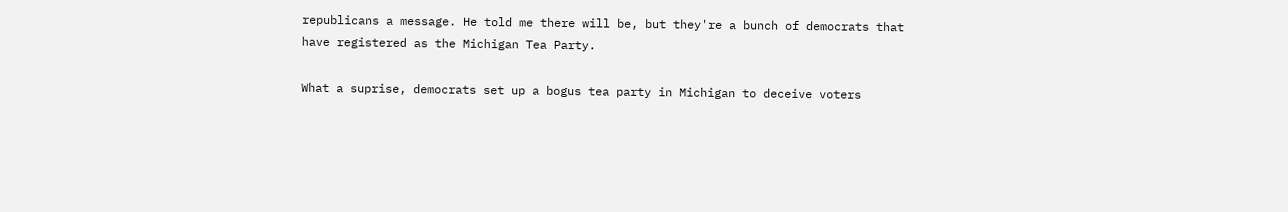republicans a message. He told me there will be, but they're a bunch of democrats that have registered as the Michigan Tea Party.

What a suprise, democrats set up a bogus tea party in Michigan to deceive voters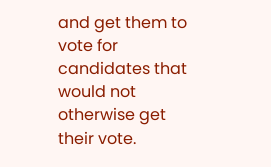and get them to vote for candidates that would not otherwise get their vote.